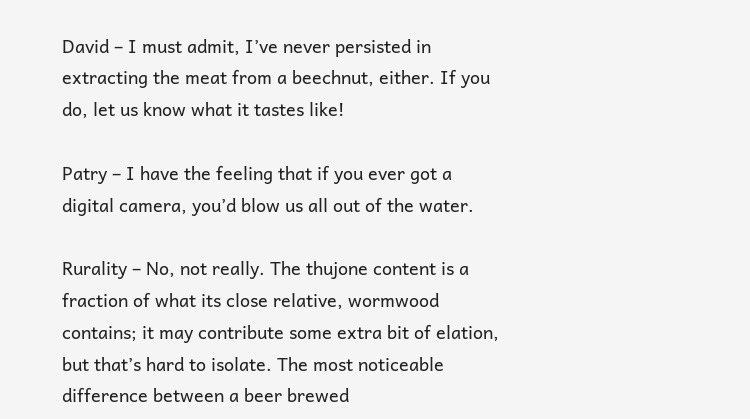David – I must admit, I’ve never persisted in extracting the meat from a beechnut, either. If you do, let us know what it tastes like!

Patry – I have the feeling that if you ever got a digital camera, you’d blow us all out of the water.

Rurality – No, not really. The thujone content is a fraction of what its close relative, wormwood contains; it may contribute some extra bit of elation, but that’s hard to isolate. The most noticeable difference between a beer brewed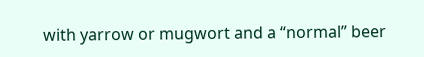with yarrow or mugwort and a “normal” beer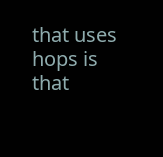that uses hops is that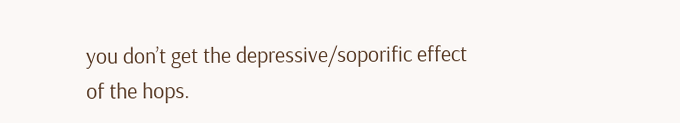you don’t get the depressive/soporific effect of the hops.